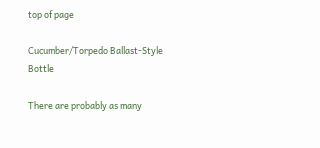top of page

Cucumber/Torpedo Ballast-Style Bottle

There are probably as many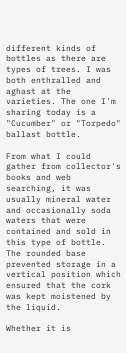different kinds of bottles as there are types of trees. I was both enthralled and aghast at the varieties. The one I'm sharing today is a "Cucumber" or "Torpedo" ballast bottle.

From what I could gather from collector's books and web searching, it was usually mineral water and occasionally soda waters that were contained and sold in this type of bottle. The rounded base prevented storage in a vertical position which ensured that the cork was kept moistened by the liquid.

Whether it is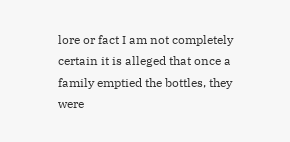lore or fact I am not completely certain it is alleged that once a family emptied the bottles, they were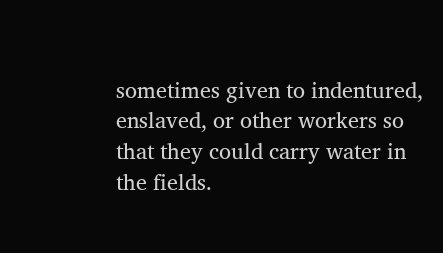sometimes given to indentured, enslaved, or other workers so that they could carry water in the fields.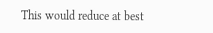This would reduce at best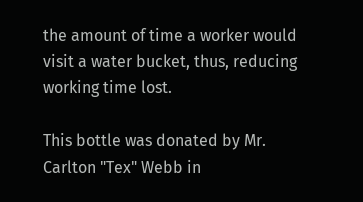the amount of time a worker would visit a water bucket, thus, reducing working time lost.

This bottle was donated by Mr. Carlton "Tex" Webb in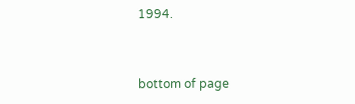1994.


bottom of page